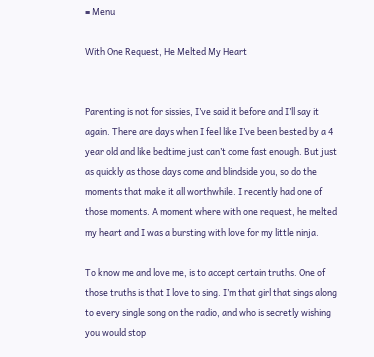≡ Menu

With One Request, He Melted My Heart


Parenting is not for sissies, I’ve said it before and I’ll say it again. There are days when I feel like I’ve been bested by a 4 year old and like bedtime just can’t come fast enough. But just as quickly as those days come and blindside you, so do the moments that make it all worthwhile. I recently had one of those moments. A moment where with one request, he melted my heart and I was a bursting with love for my little ninja.

To know me and love me, is to accept certain truths. One of those truths is that I love to sing. I’m that girl that sings along to every single song on the radio, and who is secretly wishing you would stop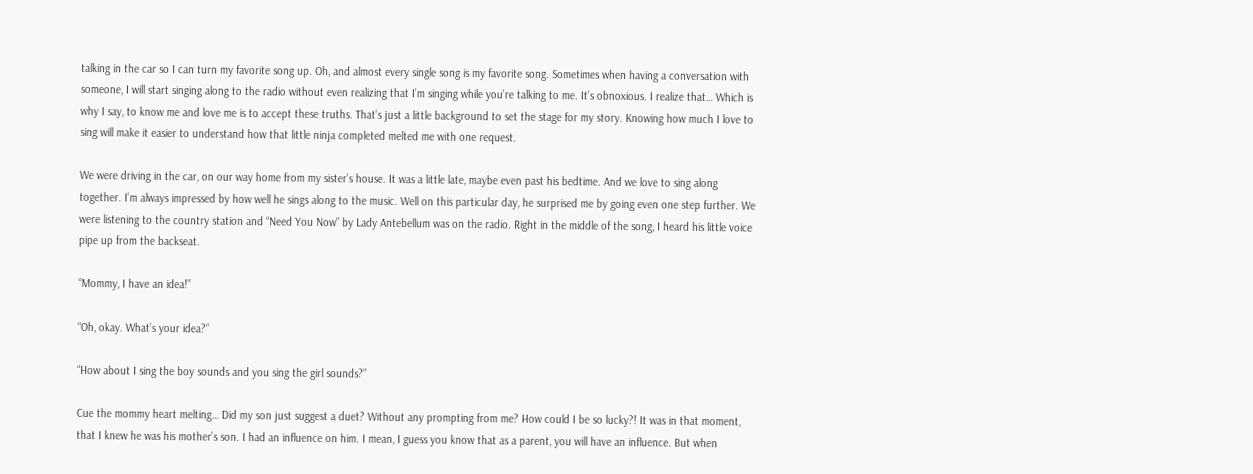talking in the car so I can turn my favorite song up. Oh, and almost every single song is my favorite song. Sometimes when having a conversation with someone, I will start singing along to the radio without even realizing that I’m singing while you’re talking to me. It’s obnoxious. I realize that… Which is why I say, to know me and love me is to accept these truths. That’s just a little background to set the stage for my story. Knowing how much I love to sing will make it easier to understand how that little ninja completed melted me with one request.

We were driving in the car, on our way home from my sister’s house. It was a little late, maybe even past his bedtime. And we love to sing along together. I’m always impressed by how well he sings along to the music. Well on this particular day, he surprised me by going even one step further. We were listening to the country station and “Need You Now” by Lady Antebellum was on the radio. Right in the middle of the song, I heard his little voice pipe up from the backseat.

“Mommy, I have an idea!”

“Oh, okay. What’s your idea?”

“How about I sing the boy sounds and you sing the girl sounds?”

Cue the mommy heart melting… Did my son just suggest a duet? Without any prompting from me? How could I be so lucky?! It was in that moment, that I knew he was his mother’s son. I had an influence on him. I mean, I guess you know that as a parent, you will have an influence. But when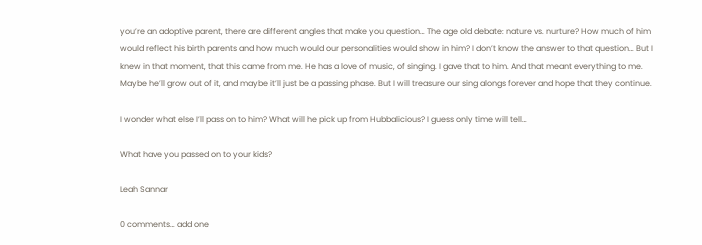you’re an adoptive parent, there are different angles that make you question… The age old debate: nature vs. nurture? How much of him would reflect his birth parents and how much would our personalities would show in him? I don’t know the answer to that question… But I knew in that moment, that this came from me. He has a love of music, of singing. I gave that to him. And that meant everything to me. Maybe he’ll grow out of it, and maybe it’ll just be a passing phase. But I will treasure our sing alongs forever and hope that they continue.

I wonder what else I’ll pass on to him? What will he pick up from Hubbalicious? I guess only time will tell…

What have you passed on to your kids?

Leah Sannar

0 comments… add one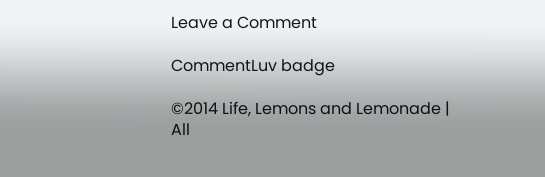Leave a Comment

CommentLuv badge

©2014 Life, Lemons and Lemonade | All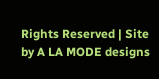Rights Reserved | Site by A LA MODE designs